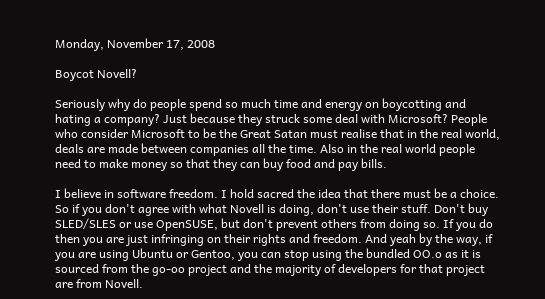Monday, November 17, 2008

Boycot Novell?

Seriously why do people spend so much time and energy on boycotting and hating a company? Just because they struck some deal with Microsoft? People who consider Microsoft to be the Great Satan must realise that in the real world, deals are made between companies all the time. Also in the real world people need to make money so that they can buy food and pay bills.

I believe in software freedom. I hold sacred the idea that there must be a choice. So if you don't agree with what Novell is doing, don't use their stuff. Don't buy SLED/SLES or use OpenSUSE, but don't prevent others from doing so. If you do then you are just infringing on their rights and freedom. And yeah by the way, if you are using Ubuntu or Gentoo, you can stop using the bundled OO.o as it is sourced from the go-oo project and the majority of developers for that project are from Novell.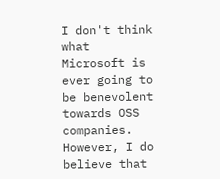I don't think what Microsoft is ever going to be benevolent towards OSS companies. However, I do believe that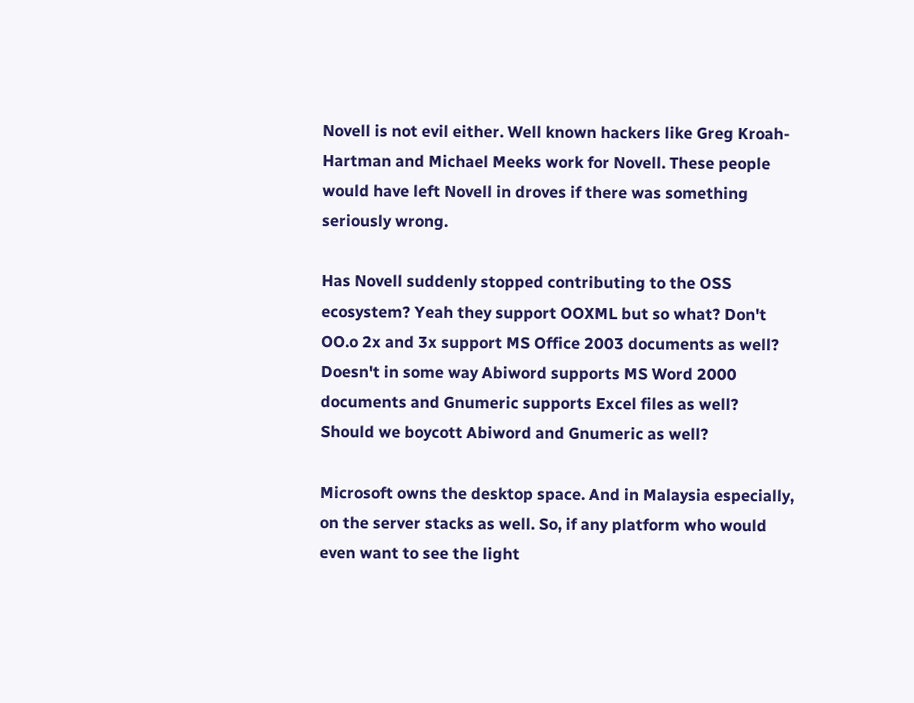Novell is not evil either. Well known hackers like Greg Kroah-Hartman and Michael Meeks work for Novell. These people would have left Novell in droves if there was something seriously wrong.

Has Novell suddenly stopped contributing to the OSS ecosystem? Yeah they support OOXML but so what? Don't OO.o 2x and 3x support MS Office 2003 documents as well? Doesn't in some way Abiword supports MS Word 2000 documents and Gnumeric supports Excel files as well? Should we boycott Abiword and Gnumeric as well?

Microsoft owns the desktop space. And in Malaysia especially, on the server stacks as well. So, if any platform who would even want to see the light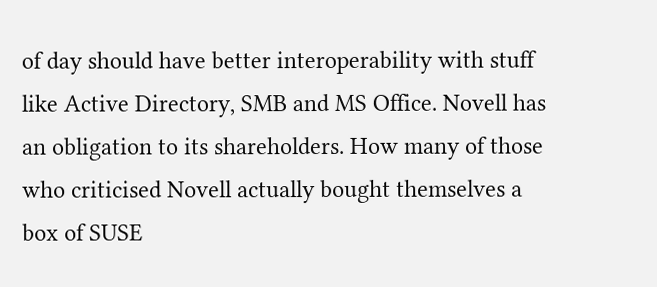of day should have better interoperability with stuff like Active Directory, SMB and MS Office. Novell has an obligation to its shareholders. How many of those who criticised Novell actually bought themselves a box of SUSE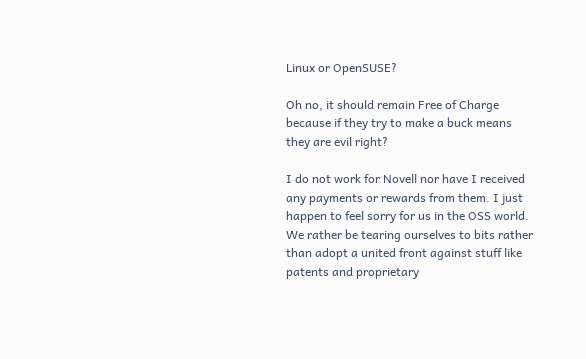Linux or OpenSUSE?

Oh no, it should remain Free of Charge because if they try to make a buck means they are evil right?

I do not work for Novell nor have I received any payments or rewards from them. I just happen to feel sorry for us in the OSS world. We rather be tearing ourselves to bits rather than adopt a united front against stuff like patents and proprietary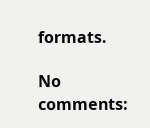formats.

No comments: